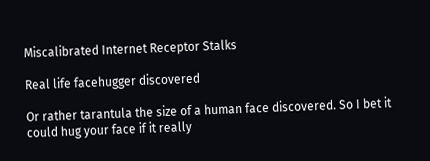Miscalibrated Internet Receptor Stalks

Real life facehugger discovered

Or rather tarantula the size of a human face discovered. So I bet it could hug your face if it really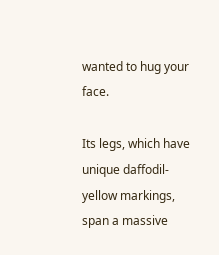wanted to hug your face.

Its legs, which have unique daffodil-yellow markings, span a massive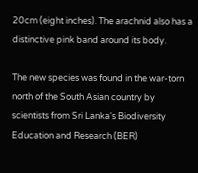20cm (eight inches). The arachnid also has a distinctive pink band around its body.

The new species was found in the war-torn north of the South Asian country by scientists from Sri Lanka's Biodiversity Education and Research (BER)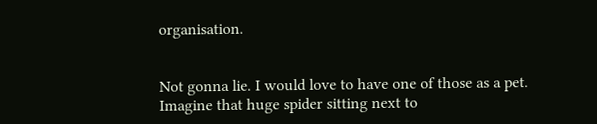organisation.


Not gonna lie. I would love to have one of those as a pet. Imagine that huge spider sitting next to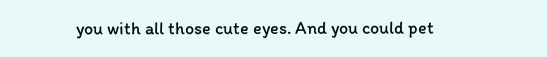you with all those cute eyes. And you could pet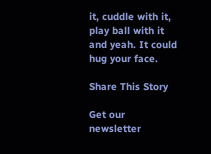it, cuddle with it, play ball with it and yeah. It could hug your face.

Share This Story

Get our newsletter